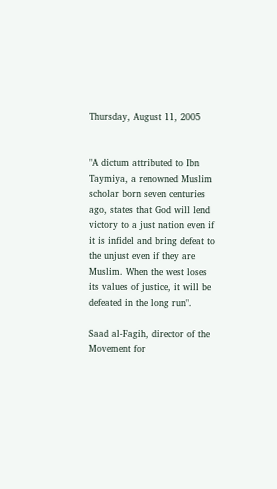Thursday, August 11, 2005


"A dictum attributed to Ibn Taymiya, a renowned Muslim scholar born seven centuries ago, states that God will lend victory to a just nation even if it is infidel and bring defeat to the unjust even if they are Muslim. When the west loses its values of justice, it will be defeated in the long run".

Saad al-Fagih, director of the Movement for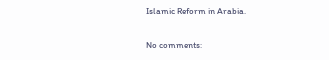Islamic Reform in Arabia.

No comments: